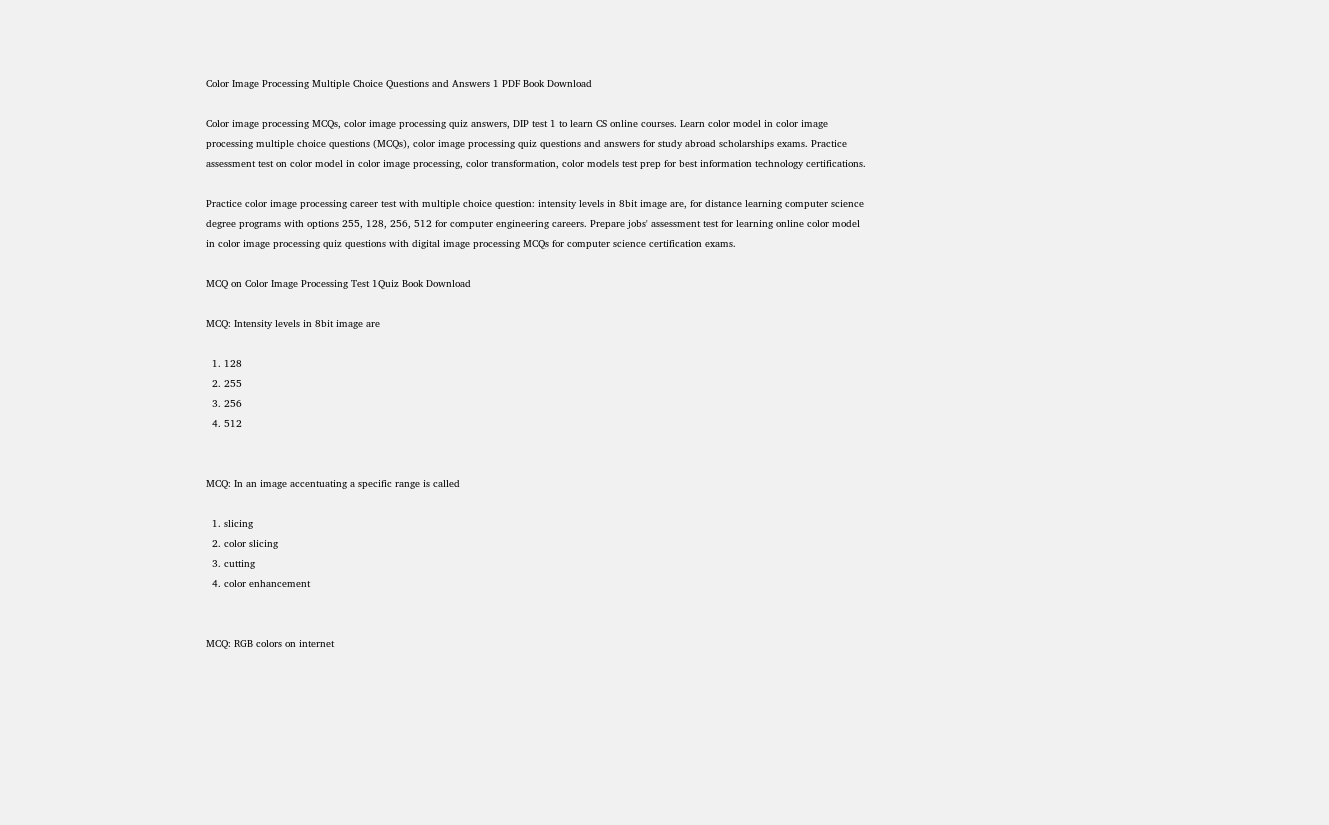Color Image Processing Multiple Choice Questions and Answers 1 PDF Book Download

Color image processing MCQs, color image processing quiz answers, DIP test 1 to learn CS online courses. Learn color model in color image processing multiple choice questions (MCQs), color image processing quiz questions and answers for study abroad scholarships exams. Practice assessment test on color model in color image processing, color transformation, color models test prep for best information technology certifications.

Practice color image processing career test with multiple choice question: intensity levels in 8bit image are, for distance learning computer science degree programs with options 255, 128, 256, 512 for computer engineering careers. Prepare jobs' assessment test for learning online color model in color image processing quiz questions with digital image processing MCQs for computer science certification exams.

MCQ on Color Image Processing Test 1Quiz Book Download

MCQ: Intensity levels in 8bit image are

  1. 128
  2. 255
  3. 256
  4. 512


MCQ: In an image accentuating a specific range is called

  1. slicing
  2. color slicing
  3. cutting
  4. color enhancement


MCQ: RGB colors on internet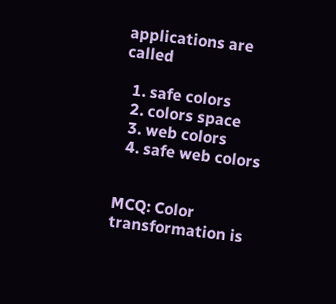applications are called

  1. safe colors
  2. colors space
  3. web colors
  4. safe web colors


MCQ: Color transformation is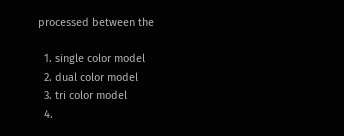processed between the

  1. single color model
  2. dual color model
  3. tri color model
  4.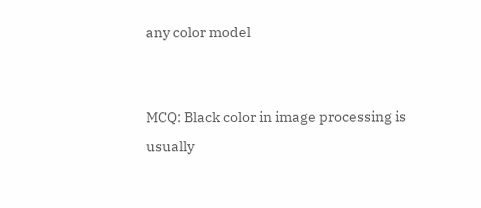any color model


MCQ: Black color in image processing is usually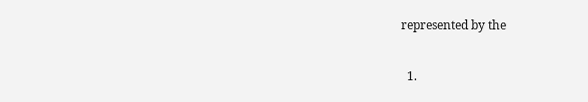represented by the

  1.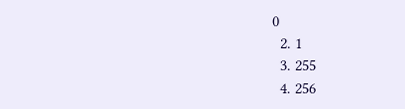0
  2. 1
  3. 255
  4. 256